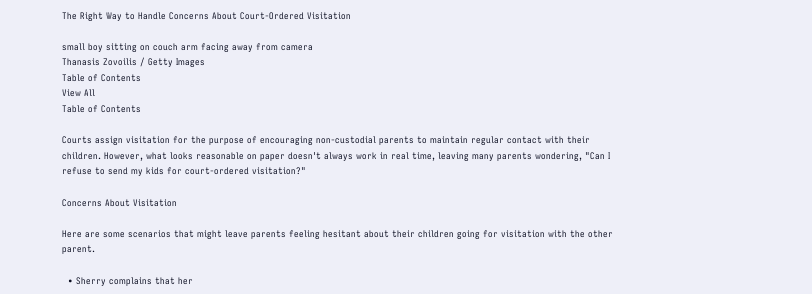The Right Way to Handle Concerns About Court-Ordered Visitation

small boy sitting on couch arm facing away from camera
Thanasis Zovoilis / Getty Images
Table of Contents
View All
Table of Contents

Courts assign visitation for the purpose of encouraging non-custodial parents to maintain regular contact with their children. However, what looks reasonable on paper doesn't always work in real time, leaving many parents wondering, "Can I refuse to send my kids for court-ordered visitation?"

Concerns About Visitation

Here are some scenarios that might leave parents feeling hesitant about their children going for visitation with the other parent.

  • Sherry complains that her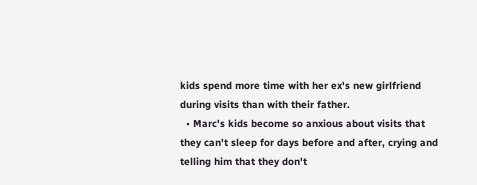kids spend more time with her ex's new girlfriend during visits than with their father.
  • Marc's kids become so anxious about visits that they can't sleep for days before and after, crying and telling him that they don't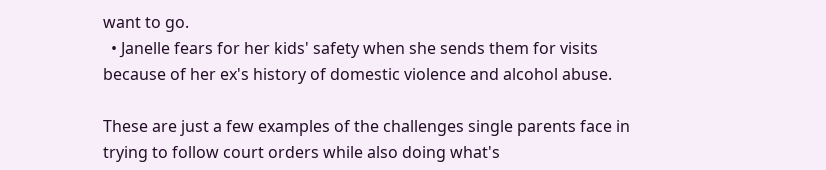want to go.
  • Janelle fears for her kids' safety when she sends them for visits because of her ex's history of domestic violence and alcohol abuse.

These are just a few examples of the challenges single parents face in trying to follow court orders while also doing what's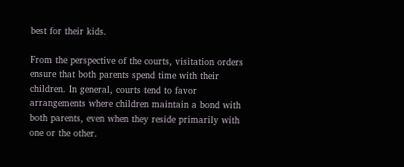best for their kids.

From the perspective of the courts, visitation orders ensure that both parents spend time with their children. In general, courts tend to favor arrangements where children maintain a bond with both parents, even when they reside primarily with one or the other.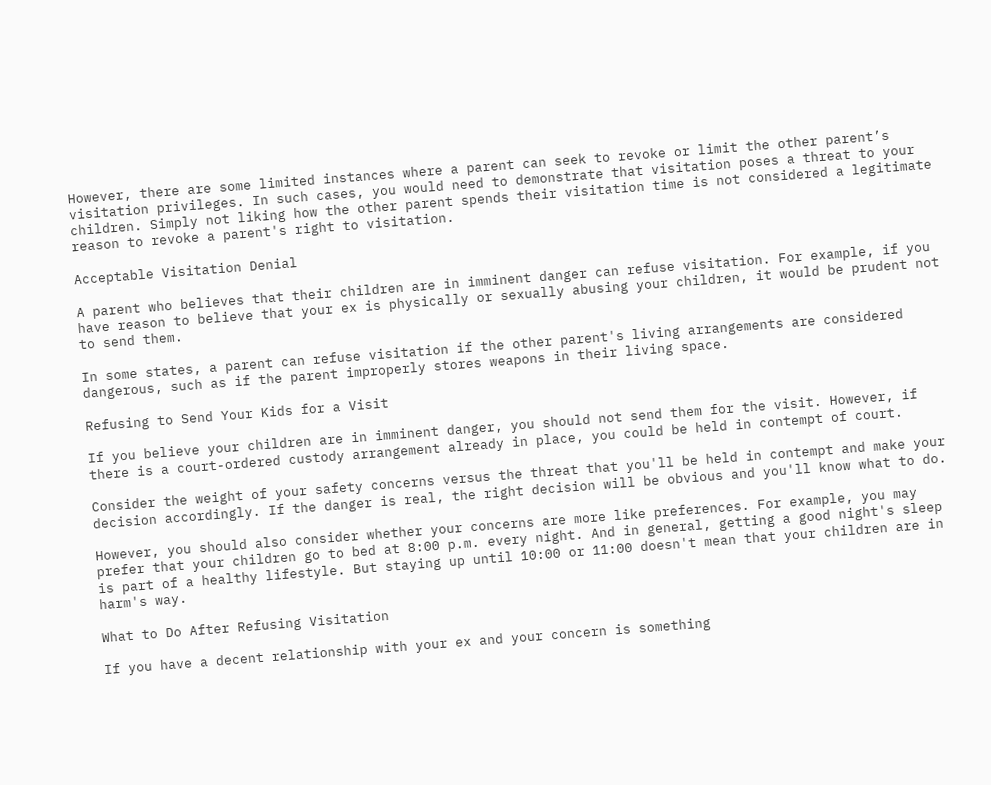However, there are some limited instances where a parent can seek to revoke or limit the other parent’s visitation privileges. In such cases, you would need to demonstrate that visitation poses a threat to your children. Simply not liking how the other parent spends their visitation time is not considered a legitimate reason to revoke a parent's right to visitation.

Acceptable Visitation Denial

A parent who believes that their children are in imminent danger can refuse visitation. For example, if you have reason to believe that your ex is physically or sexually abusing your children, it would be prudent not to send them.

In some states, a parent can refuse visitation if the other parent's living arrangements are considered dangerous, such as if the parent improperly stores weapons in their living space.

Refusing to Send Your Kids for a Visit

If you believe your children are in imminent danger, you should not send them for the visit. However, if there is a court-ordered custody arrangement already in place, you could be held in contempt of court.

Consider the weight of your safety concerns versus the threat that you'll be held in contempt and make your decision accordingly. If the danger is real, the right decision will be obvious and you'll know what to do.

However, you should also consider whether your concerns are more like preferences. For example, you may prefer that your children go to bed at 8:00 p.m. every night. And in general, getting a good night's sleep is part of a healthy lifestyle. But staying up until 10:00 or 11:00 doesn't mean that your children are in harm's way.

What to Do After Refusing Visitation

If you have a decent relationship with your ex and your concern is something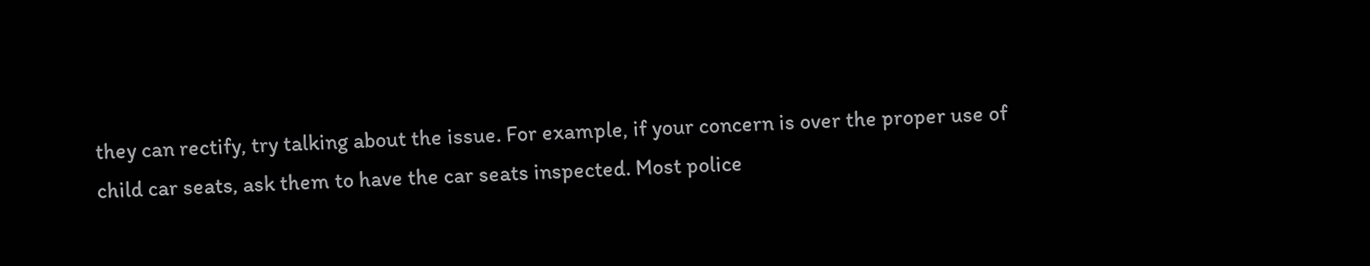they can rectify, try talking about the issue. For example, if your concern is over the proper use of child car seats, ask them to have the car seats inspected. Most police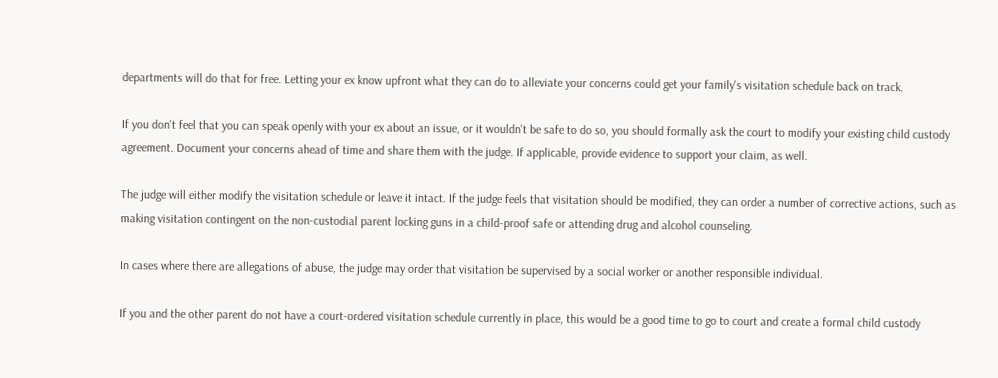departments will do that for free. Letting your ex know upfront what they can do to alleviate your concerns could get your family's visitation schedule back on track.

If you don't feel that you can speak openly with your ex about an issue, or it wouldn't be safe to do so, you should formally ask the court to modify your existing child custody agreement. Document your concerns ahead of time and share them with the judge. If applicable, provide evidence to support your claim, as well.

The judge will either modify the visitation schedule or leave it intact. If the judge feels that visitation should be modified, they can order a number of corrective actions, such as making visitation contingent on the non-custodial parent locking guns in a child-proof safe or attending drug and alcohol counseling.

In cases where there are allegations of abuse, the judge may order that visitation be supervised by a social worker or another responsible individual.

If you and the other parent do not have a court-ordered visitation schedule currently in place, this would be a good time to go to court and create a formal child custody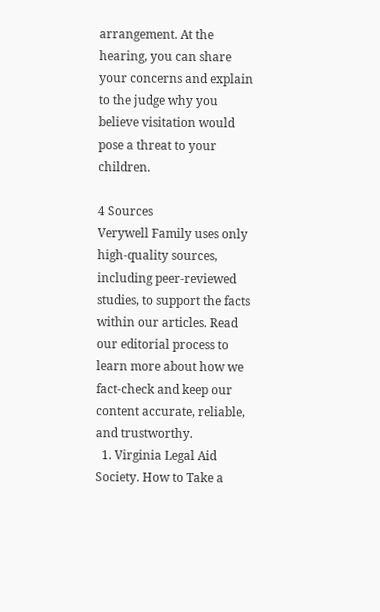arrangement. At the hearing, you can share your concerns and explain to the judge why you believe visitation would pose a threat to your children.

4 Sources
Verywell Family uses only high-quality sources, including peer-reviewed studies, to support the facts within our articles. Read our editorial process to learn more about how we fact-check and keep our content accurate, reliable, and trustworthy.
  1. Virginia Legal Aid Society. How to Take a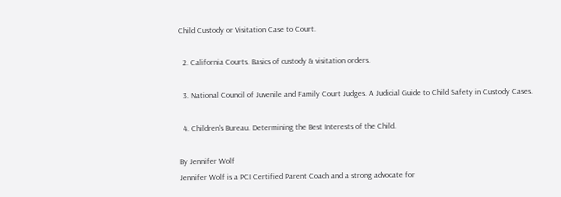Child Custody or Visitation Case to Court.

  2. California Courts. Basics of custody & visitation orders.

  3. National Council of Juvenile and Family Court Judges. A Judicial Guide to Child Safety in Custody Cases.

  4. Children's Bureau. Determining the Best Interests of the Child.

By Jennifer Wolf
Jennifer Wolf is a PCI Certified Parent Coach and a strong advocate for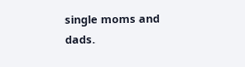single moms and dads.